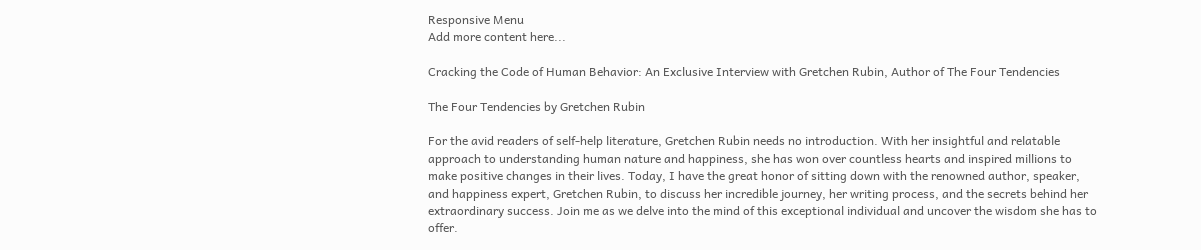Responsive Menu
Add more content here...

Cracking the Code of Human Behavior: An Exclusive Interview with Gretchen Rubin, Author of The Four Tendencies

The Four Tendencies by Gretchen Rubin

For the avid readers of self-help literature, Gretchen Rubin needs no introduction. With her insightful and relatable approach to understanding human nature and happiness, she has won over countless hearts and inspired millions to make positive changes in their lives. Today, I have the great honor of sitting down with the renowned author, speaker, and happiness expert, Gretchen Rubin, to discuss her incredible journey, her writing process, and the secrets behind her extraordinary success. Join me as we delve into the mind of this exceptional individual and uncover the wisdom she has to offer.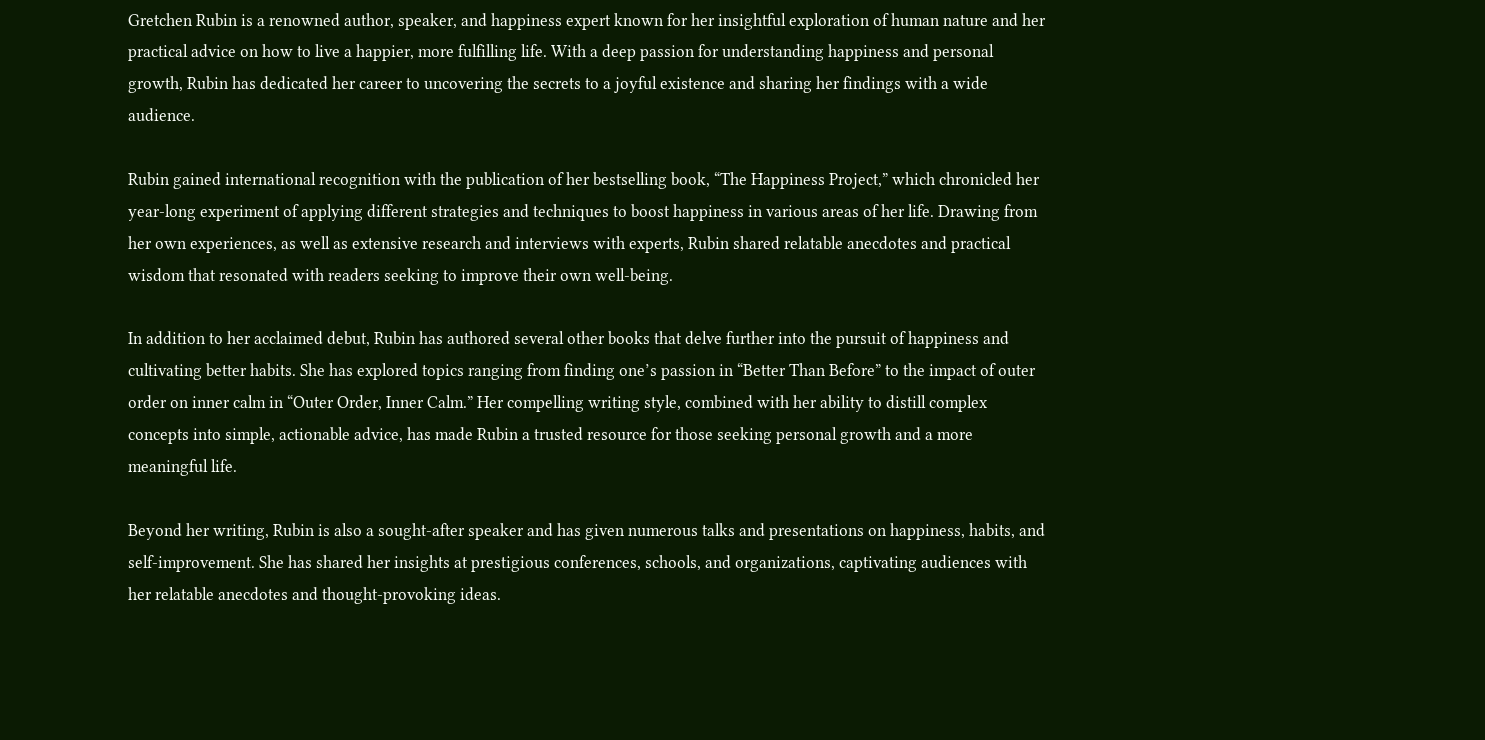Gretchen Rubin is a renowned author, speaker, and happiness expert known for her insightful exploration of human nature and her practical advice on how to live a happier, more fulfilling life. With a deep passion for understanding happiness and personal growth, Rubin has dedicated her career to uncovering the secrets to a joyful existence and sharing her findings with a wide audience.

Rubin gained international recognition with the publication of her bestselling book, “The Happiness Project,” which chronicled her year-long experiment of applying different strategies and techniques to boost happiness in various areas of her life. Drawing from her own experiences, as well as extensive research and interviews with experts, Rubin shared relatable anecdotes and practical wisdom that resonated with readers seeking to improve their own well-being.

In addition to her acclaimed debut, Rubin has authored several other books that delve further into the pursuit of happiness and cultivating better habits. She has explored topics ranging from finding one’s passion in “Better Than Before” to the impact of outer order on inner calm in “Outer Order, Inner Calm.” Her compelling writing style, combined with her ability to distill complex concepts into simple, actionable advice, has made Rubin a trusted resource for those seeking personal growth and a more meaningful life.

Beyond her writing, Rubin is also a sought-after speaker and has given numerous talks and presentations on happiness, habits, and self-improvement. She has shared her insights at prestigious conferences, schools, and organizations, captivating audiences with her relatable anecdotes and thought-provoking ideas.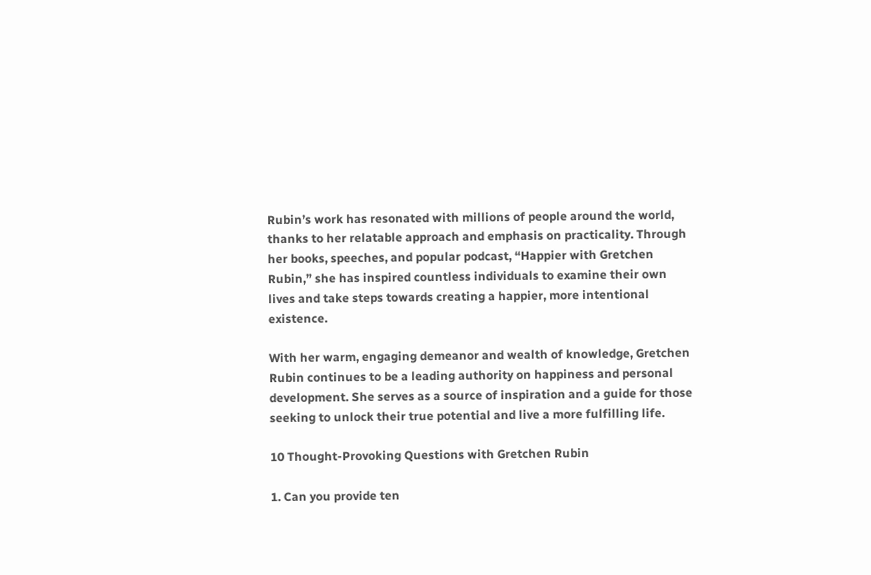Rubin’s work has resonated with millions of people around the world, thanks to her relatable approach and emphasis on practicality. Through her books, speeches, and popular podcast, “Happier with Gretchen Rubin,” she has inspired countless individuals to examine their own lives and take steps towards creating a happier, more intentional existence.

With her warm, engaging demeanor and wealth of knowledge, Gretchen Rubin continues to be a leading authority on happiness and personal development. She serves as a source of inspiration and a guide for those seeking to unlock their true potential and live a more fulfilling life.

10 Thought-Provoking Questions with Gretchen Rubin

1. Can you provide ten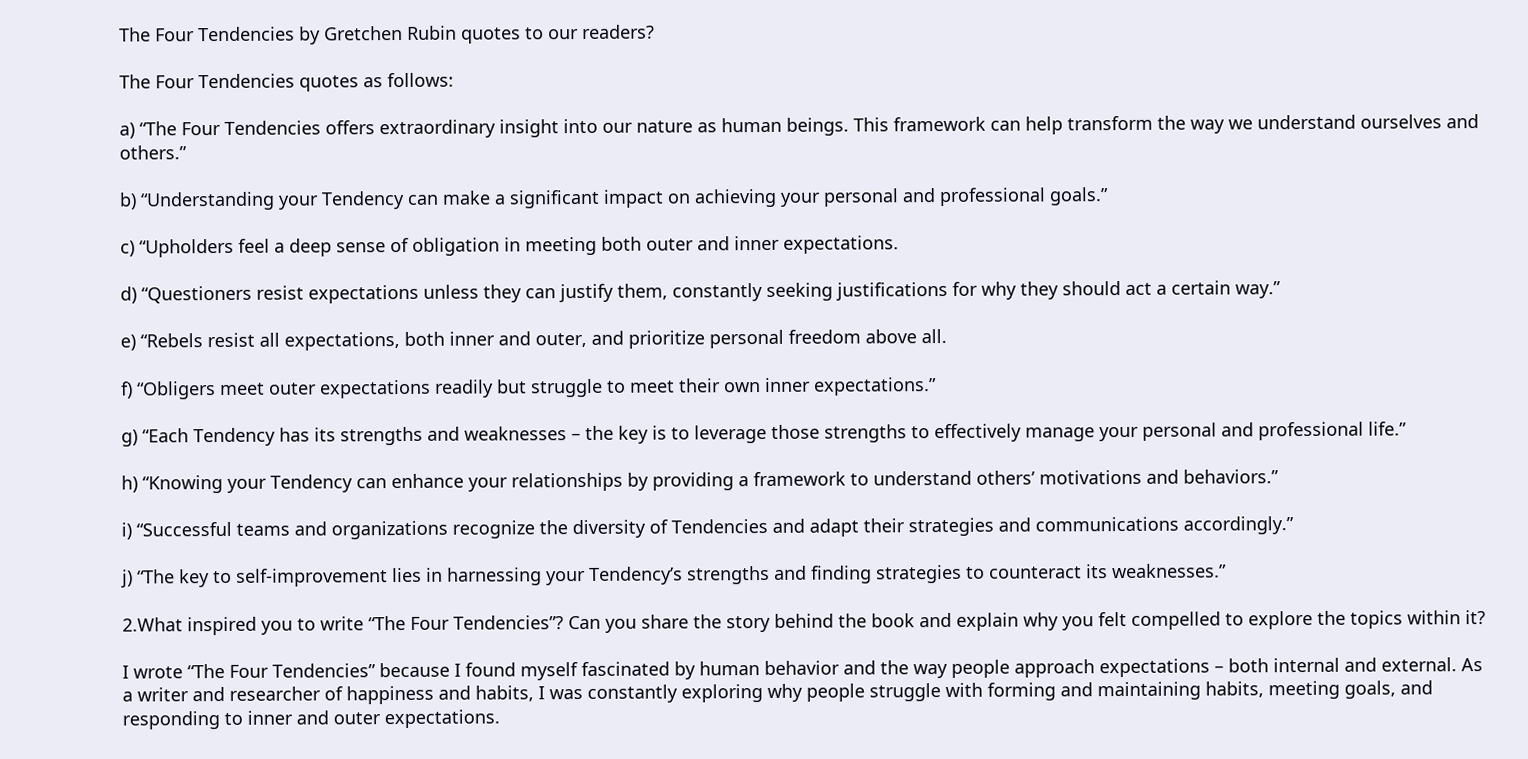The Four Tendencies by Gretchen Rubin quotes to our readers?

The Four Tendencies quotes as follows:

a) “The Four Tendencies offers extraordinary insight into our nature as human beings. This framework can help transform the way we understand ourselves and others.”

b) “Understanding your Tendency can make a significant impact on achieving your personal and professional goals.”

c) “Upholders feel a deep sense of obligation in meeting both outer and inner expectations.

d) “Questioners resist expectations unless they can justify them, constantly seeking justifications for why they should act a certain way.”

e) “Rebels resist all expectations, both inner and outer, and prioritize personal freedom above all.

f) “Obligers meet outer expectations readily but struggle to meet their own inner expectations.”

g) “Each Tendency has its strengths and weaknesses – the key is to leverage those strengths to effectively manage your personal and professional life.”

h) “Knowing your Tendency can enhance your relationships by providing a framework to understand others’ motivations and behaviors.”

i) “Successful teams and organizations recognize the diversity of Tendencies and adapt their strategies and communications accordingly.”

j) “The key to self-improvement lies in harnessing your Tendency’s strengths and finding strategies to counteract its weaknesses.”

2.What inspired you to write “The Four Tendencies”? Can you share the story behind the book and explain why you felt compelled to explore the topics within it?

I wrote “The Four Tendencies” because I found myself fascinated by human behavior and the way people approach expectations – both internal and external. As a writer and researcher of happiness and habits, I was constantly exploring why people struggle with forming and maintaining habits, meeting goals, and responding to inner and outer expectations.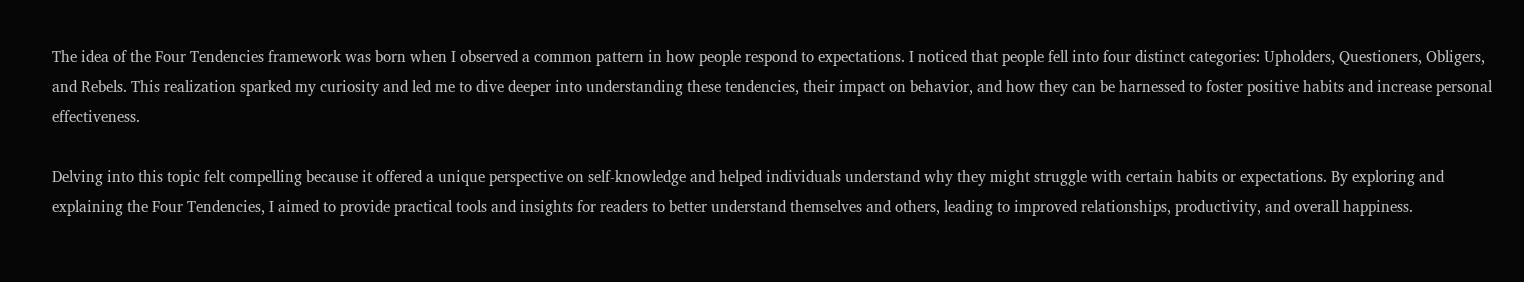The idea of the Four Tendencies framework was born when I observed a common pattern in how people respond to expectations. I noticed that people fell into four distinct categories: Upholders, Questioners, Obligers, and Rebels. This realization sparked my curiosity and led me to dive deeper into understanding these tendencies, their impact on behavior, and how they can be harnessed to foster positive habits and increase personal effectiveness.

Delving into this topic felt compelling because it offered a unique perspective on self-knowledge and helped individuals understand why they might struggle with certain habits or expectations. By exploring and explaining the Four Tendencies, I aimed to provide practical tools and insights for readers to better understand themselves and others, leading to improved relationships, productivity, and overall happiness.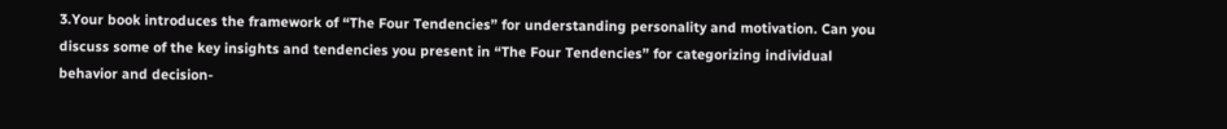3.Your book introduces the framework of “The Four Tendencies” for understanding personality and motivation. Can you discuss some of the key insights and tendencies you present in “The Four Tendencies” for categorizing individual behavior and decision-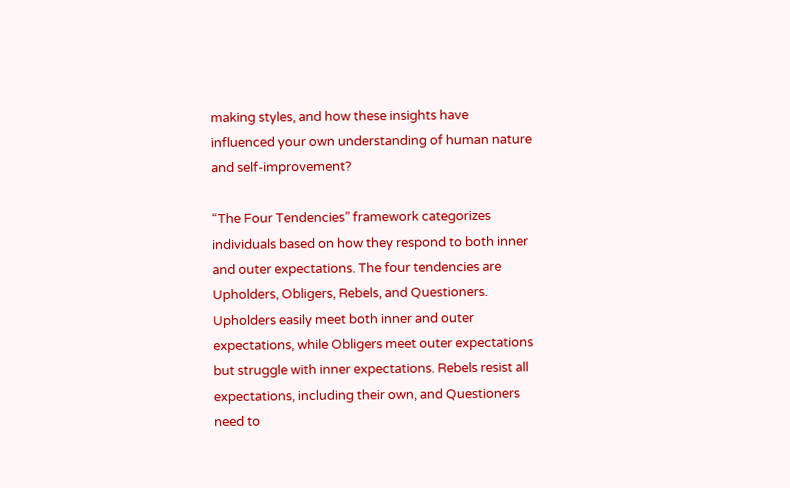making styles, and how these insights have influenced your own understanding of human nature and self-improvement?

“The Four Tendencies” framework categorizes individuals based on how they respond to both inner and outer expectations. The four tendencies are Upholders, Obligers, Rebels, and Questioners. Upholders easily meet both inner and outer expectations, while Obligers meet outer expectations but struggle with inner expectations. Rebels resist all expectations, including their own, and Questioners need to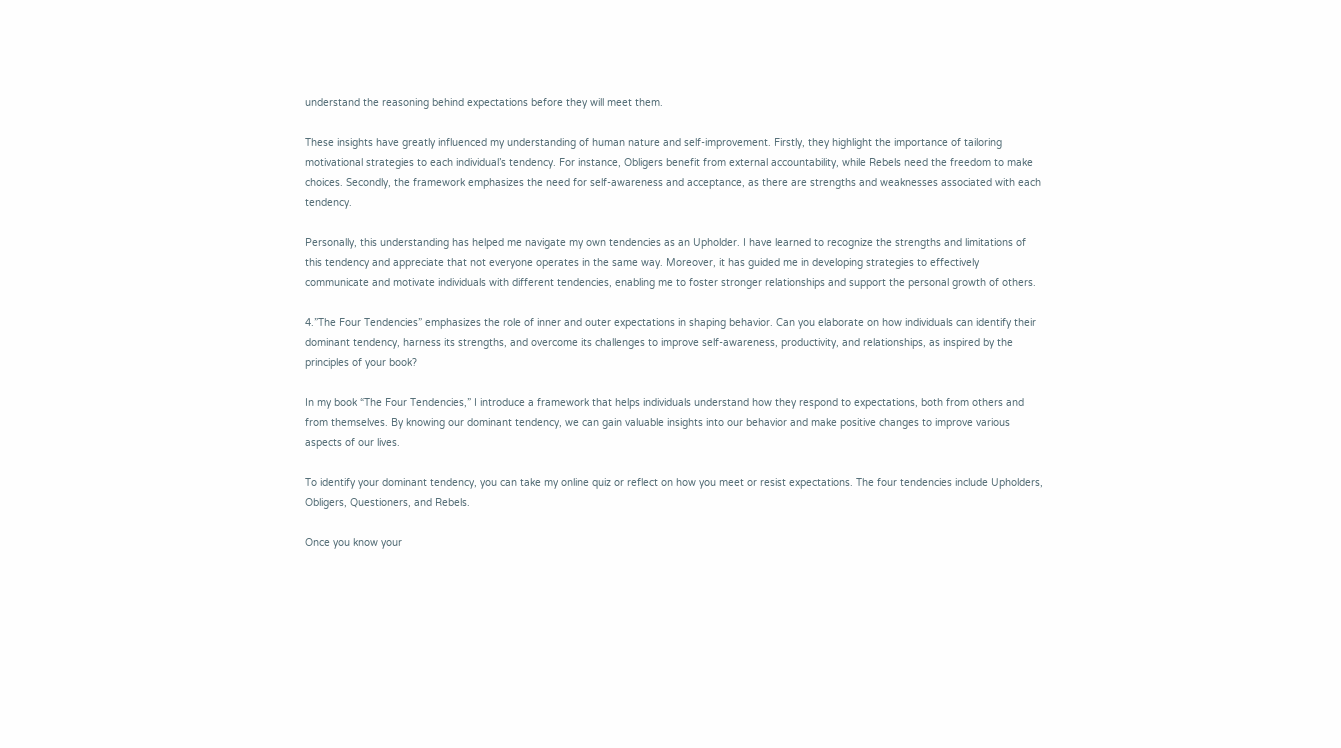understand the reasoning behind expectations before they will meet them.

These insights have greatly influenced my understanding of human nature and self-improvement. Firstly, they highlight the importance of tailoring motivational strategies to each individual’s tendency. For instance, Obligers benefit from external accountability, while Rebels need the freedom to make choices. Secondly, the framework emphasizes the need for self-awareness and acceptance, as there are strengths and weaknesses associated with each tendency.

Personally, this understanding has helped me navigate my own tendencies as an Upholder. I have learned to recognize the strengths and limitations of this tendency and appreciate that not everyone operates in the same way. Moreover, it has guided me in developing strategies to effectively communicate and motivate individuals with different tendencies, enabling me to foster stronger relationships and support the personal growth of others.

4.”The Four Tendencies” emphasizes the role of inner and outer expectations in shaping behavior. Can you elaborate on how individuals can identify their dominant tendency, harness its strengths, and overcome its challenges to improve self-awareness, productivity, and relationships, as inspired by the principles of your book?

In my book “The Four Tendencies,” I introduce a framework that helps individuals understand how they respond to expectations, both from others and from themselves. By knowing our dominant tendency, we can gain valuable insights into our behavior and make positive changes to improve various aspects of our lives.

To identify your dominant tendency, you can take my online quiz or reflect on how you meet or resist expectations. The four tendencies include Upholders, Obligers, Questioners, and Rebels.

Once you know your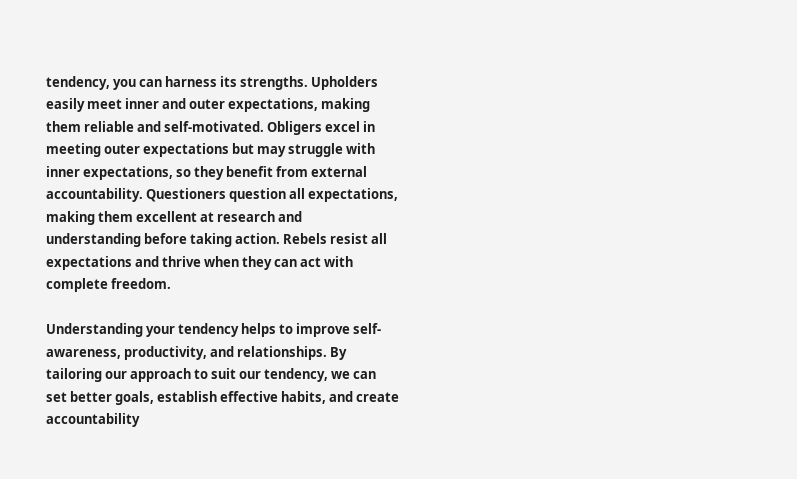tendency, you can harness its strengths. Upholders easily meet inner and outer expectations, making them reliable and self-motivated. Obligers excel in meeting outer expectations but may struggle with inner expectations, so they benefit from external accountability. Questioners question all expectations, making them excellent at research and understanding before taking action. Rebels resist all expectations and thrive when they can act with complete freedom.

Understanding your tendency helps to improve self-awareness, productivity, and relationships. By tailoring our approach to suit our tendency, we can set better goals, establish effective habits, and create accountability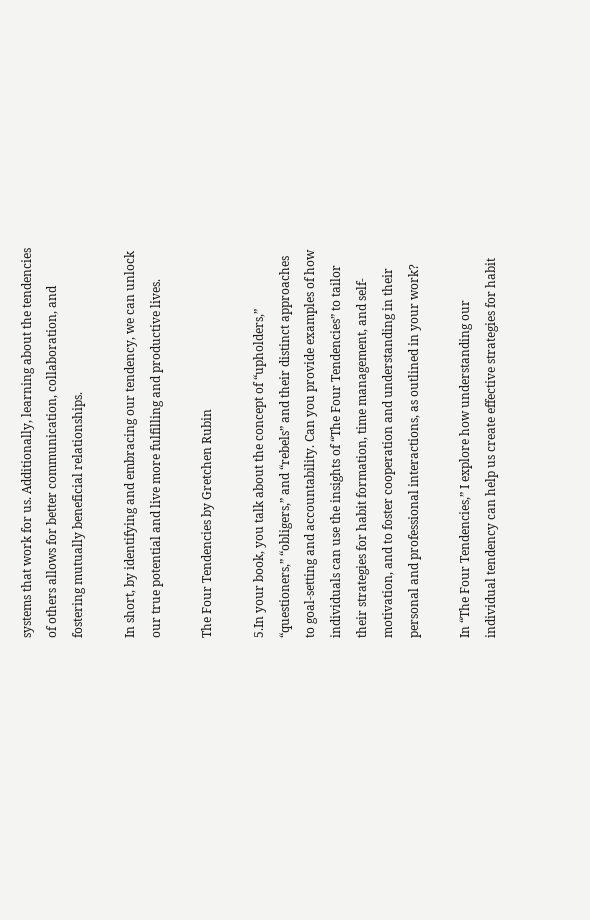systems that work for us. Additionally, learning about the tendencies of others allows for better communication, collaboration, and fostering mutually beneficial relationships.

In short, by identifying and embracing our tendency, we can unlock our true potential and live more fulfilling and productive lives.

The Four Tendencies by Gretchen Rubin

5.In your book, you talk about the concept of “upholders,” “questioners,” “obligers,” and “rebels” and their distinct approaches to goal-setting and accountability. Can you provide examples of how individuals can use the insights of “The Four Tendencies” to tailor their strategies for habit formation, time management, and self-motivation, and to foster cooperation and understanding in their personal and professional interactions, as outlined in your work?

In “The Four Tendencies,” I explore how understanding our individual tendency can help us create effective strategies for habit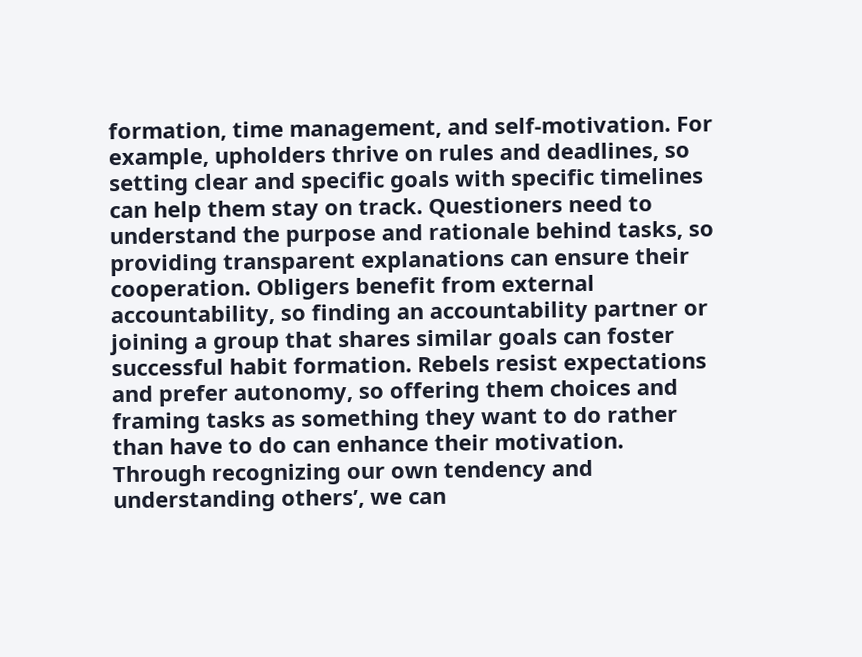formation, time management, and self-motivation. For example, upholders thrive on rules and deadlines, so setting clear and specific goals with specific timelines can help them stay on track. Questioners need to understand the purpose and rationale behind tasks, so providing transparent explanations can ensure their cooperation. Obligers benefit from external accountability, so finding an accountability partner or joining a group that shares similar goals can foster successful habit formation. Rebels resist expectations and prefer autonomy, so offering them choices and framing tasks as something they want to do rather than have to do can enhance their motivation. Through recognizing our own tendency and understanding others’, we can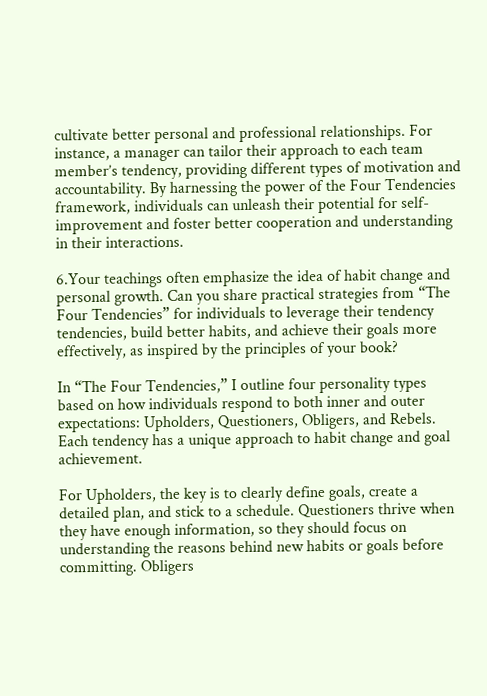cultivate better personal and professional relationships. For instance, a manager can tailor their approach to each team member’s tendency, providing different types of motivation and accountability. By harnessing the power of the Four Tendencies framework, individuals can unleash their potential for self-improvement and foster better cooperation and understanding in their interactions.

6.Your teachings often emphasize the idea of habit change and personal growth. Can you share practical strategies from “The Four Tendencies” for individuals to leverage their tendency tendencies, build better habits, and achieve their goals more effectively, as inspired by the principles of your book?

In “The Four Tendencies,” I outline four personality types based on how individuals respond to both inner and outer expectations: Upholders, Questioners, Obligers, and Rebels. Each tendency has a unique approach to habit change and goal achievement.

For Upholders, the key is to clearly define goals, create a detailed plan, and stick to a schedule. Questioners thrive when they have enough information, so they should focus on understanding the reasons behind new habits or goals before committing. Obligers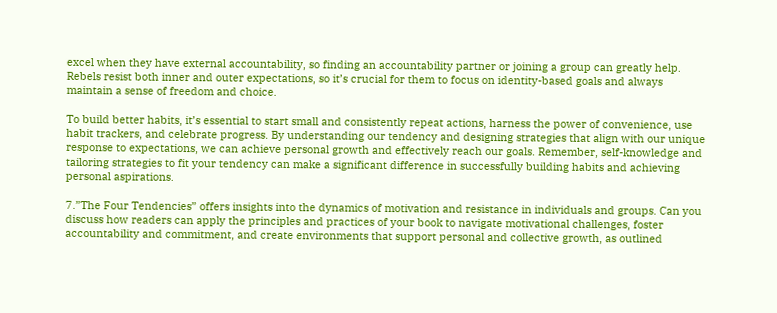excel when they have external accountability, so finding an accountability partner or joining a group can greatly help. Rebels resist both inner and outer expectations, so it’s crucial for them to focus on identity-based goals and always maintain a sense of freedom and choice.

To build better habits, it’s essential to start small and consistently repeat actions, harness the power of convenience, use habit trackers, and celebrate progress. By understanding our tendency and designing strategies that align with our unique response to expectations, we can achieve personal growth and effectively reach our goals. Remember, self-knowledge and tailoring strategies to fit your tendency can make a significant difference in successfully building habits and achieving personal aspirations.

7.”The Four Tendencies” offers insights into the dynamics of motivation and resistance in individuals and groups. Can you discuss how readers can apply the principles and practices of your book to navigate motivational challenges, foster accountability and commitment, and create environments that support personal and collective growth, as outlined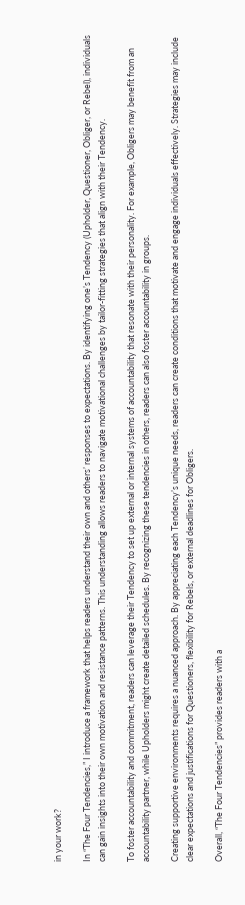in your work?

In “The Four Tendencies,” I introduce a framework that helps readers understand their own and others’ responses to expectations. By identifying one’s Tendency (Upholder, Questioner, Obliger, or Rebel), individuals can gain insights into their own motivation and resistance patterns. This understanding allows readers to navigate motivational challenges by tailor-fitting strategies that align with their Tendency.

To foster accountability and commitment, readers can leverage their Tendency to set up external or internal systems of accountability that resonate with their personality. For example, Obligers may benefit from an accountability partner, while Upholders might create detailed schedules. By recognizing these tendencies in others, readers can also foster accountability in groups.

Creating supportive environments requires a nuanced approach. By appreciating each Tendency’s unique needs, readers can create conditions that motivate and engage individuals effectively. Strategies may include clear expectations and justifications for Questioners, flexibility for Rebels, or external deadlines for Obligers.

Overall, “The Four Tendencies” provides readers with a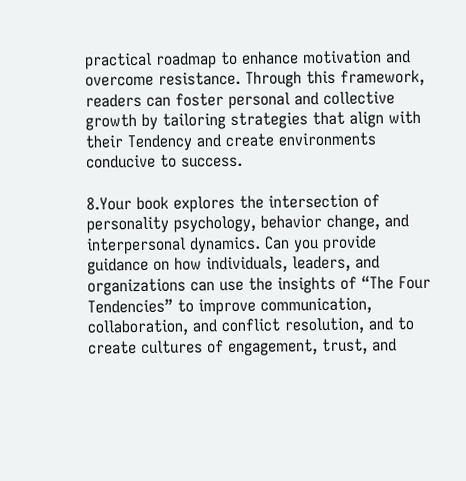practical roadmap to enhance motivation and overcome resistance. Through this framework, readers can foster personal and collective growth by tailoring strategies that align with their Tendency and create environments conducive to success.

8.Your book explores the intersection of personality psychology, behavior change, and interpersonal dynamics. Can you provide guidance on how individuals, leaders, and organizations can use the insights of “The Four Tendencies” to improve communication, collaboration, and conflict resolution, and to create cultures of engagement, trust, and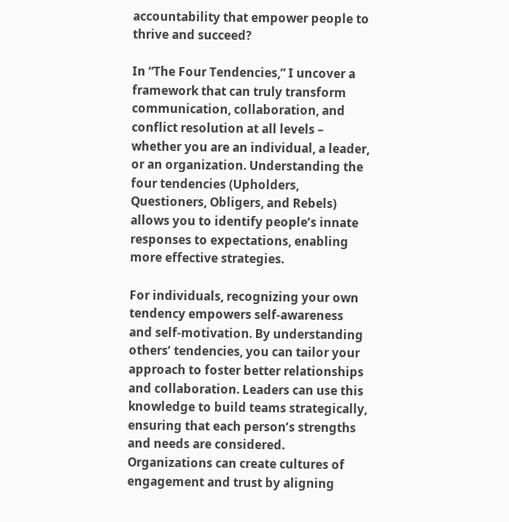accountability that empower people to thrive and succeed?

In “The Four Tendencies,” I uncover a framework that can truly transform communication, collaboration, and conflict resolution at all levels – whether you are an individual, a leader, or an organization. Understanding the four tendencies (Upholders, Questioners, Obligers, and Rebels) allows you to identify people’s innate responses to expectations, enabling more effective strategies.

For individuals, recognizing your own tendency empowers self-awareness and self-motivation. By understanding others’ tendencies, you can tailor your approach to foster better relationships and collaboration. Leaders can use this knowledge to build teams strategically, ensuring that each person’s strengths and needs are considered. Organizations can create cultures of engagement and trust by aligning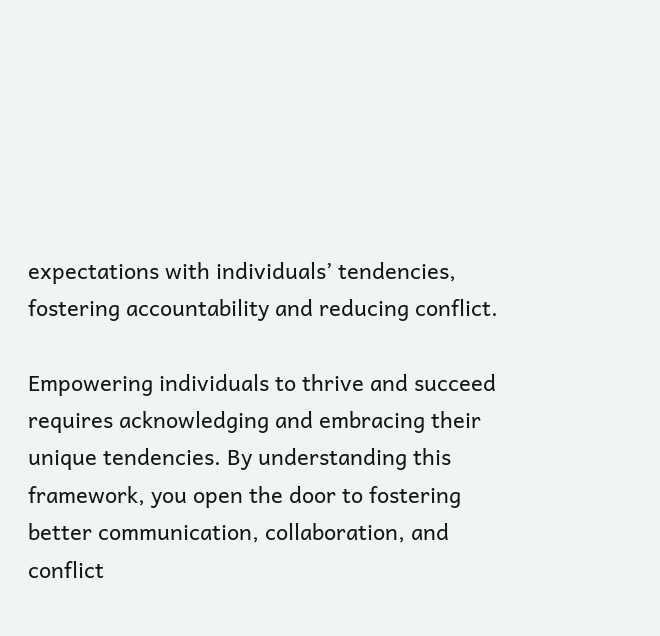expectations with individuals’ tendencies, fostering accountability and reducing conflict.

Empowering individuals to thrive and succeed requires acknowledging and embracing their unique tendencies. By understanding this framework, you open the door to fostering better communication, collaboration, and conflict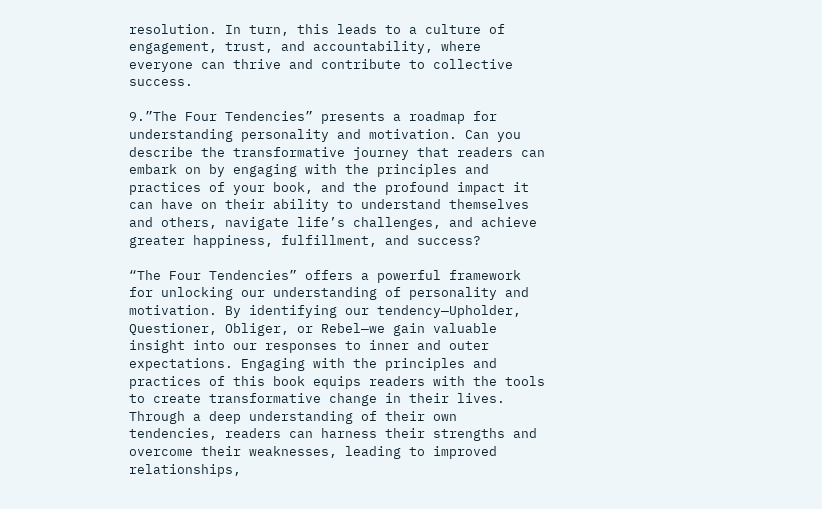resolution. In turn, this leads to a culture of engagement, trust, and accountability, where everyone can thrive and contribute to collective success.

9.”The Four Tendencies” presents a roadmap for understanding personality and motivation. Can you describe the transformative journey that readers can embark on by engaging with the principles and practices of your book, and the profound impact it can have on their ability to understand themselves and others, navigate life’s challenges, and achieve greater happiness, fulfillment, and success?

“The Four Tendencies” offers a powerful framework for unlocking our understanding of personality and motivation. By identifying our tendency—Upholder, Questioner, Obliger, or Rebel—we gain valuable insight into our responses to inner and outer expectations. Engaging with the principles and practices of this book equips readers with the tools to create transformative change in their lives. Through a deep understanding of their own tendencies, readers can harness their strengths and overcome their weaknesses, leading to improved relationships,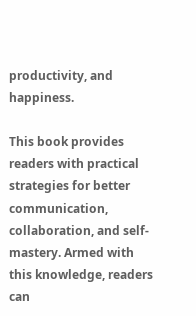productivity, and happiness.

This book provides readers with practical strategies for better communication, collaboration, and self-mastery. Armed with this knowledge, readers can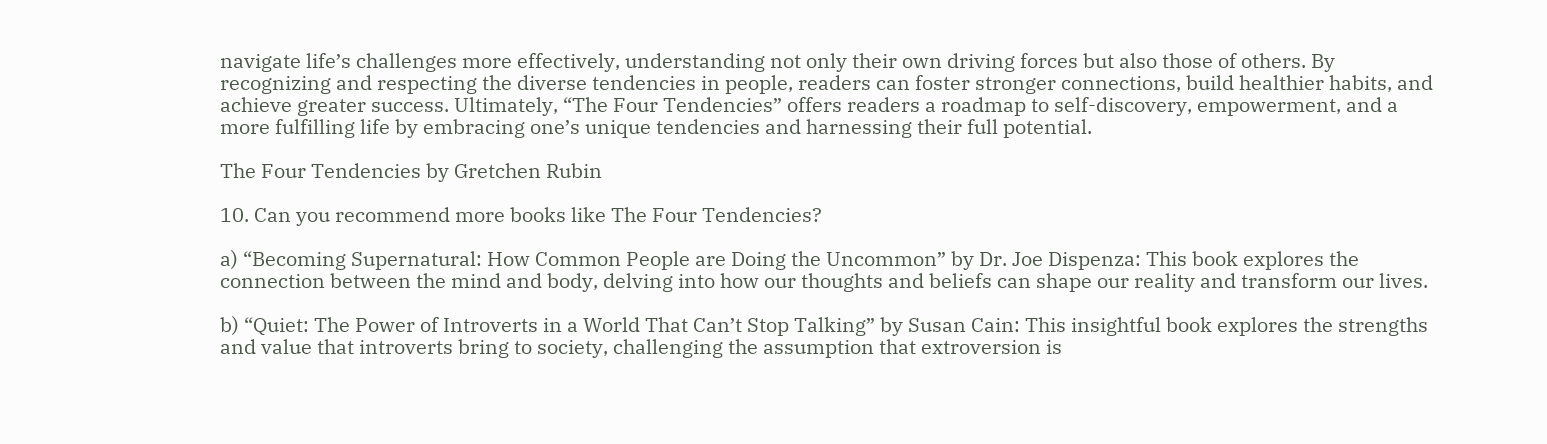navigate life’s challenges more effectively, understanding not only their own driving forces but also those of others. By recognizing and respecting the diverse tendencies in people, readers can foster stronger connections, build healthier habits, and achieve greater success. Ultimately, “The Four Tendencies” offers readers a roadmap to self-discovery, empowerment, and a more fulfilling life by embracing one’s unique tendencies and harnessing their full potential.

The Four Tendencies by Gretchen Rubin

10. Can you recommend more books like The Four Tendencies?

a) “Becoming Supernatural: How Common People are Doing the Uncommon” by Dr. Joe Dispenza: This book explores the connection between the mind and body, delving into how our thoughts and beliefs can shape our reality and transform our lives.

b) “Quiet: The Power of Introverts in a World That Can’t Stop Talking” by Susan Cain: This insightful book explores the strengths and value that introverts bring to society, challenging the assumption that extroversion is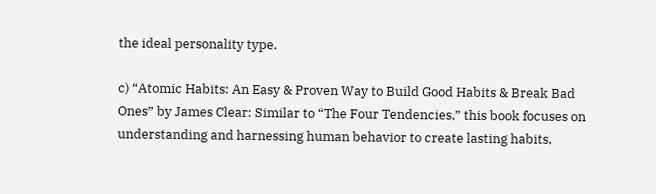the ideal personality type.

c) “Atomic Habits: An Easy & Proven Way to Build Good Habits & Break Bad Ones” by James Clear: Similar to “The Four Tendencies,” this book focuses on understanding and harnessing human behavior to create lasting habits,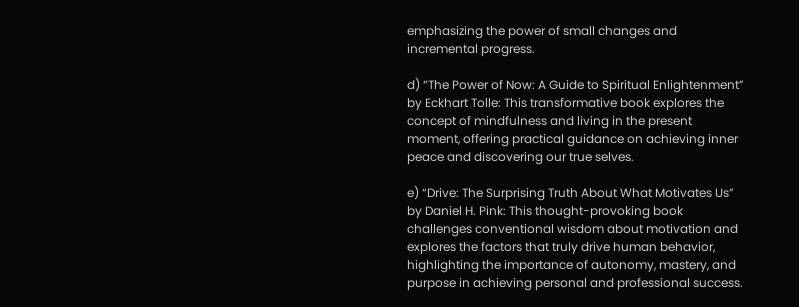emphasizing the power of small changes and incremental progress.

d) “The Power of Now: A Guide to Spiritual Enlightenment” by Eckhart Tolle: This transformative book explores the concept of mindfulness and living in the present moment, offering practical guidance on achieving inner peace and discovering our true selves.

e) “Drive: The Surprising Truth About What Motivates Us” by Daniel H. Pink: This thought-provoking book challenges conventional wisdom about motivation and explores the factors that truly drive human behavior, highlighting the importance of autonomy, mastery, and purpose in achieving personal and professional success.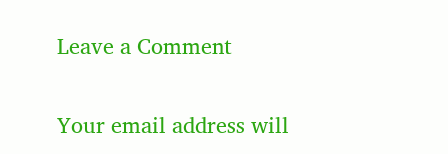Leave a Comment

Your email address will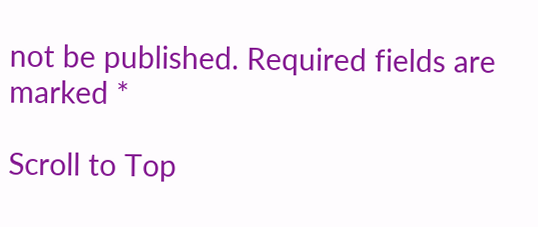not be published. Required fields are marked *

Scroll to Top